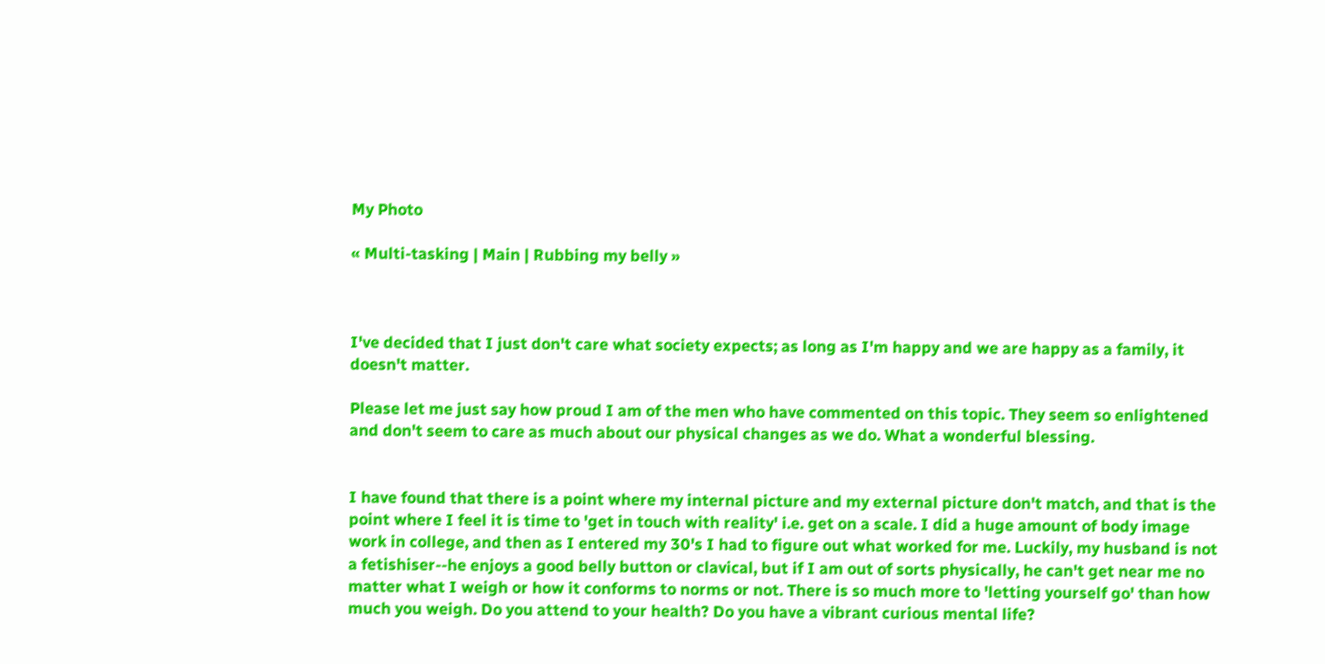My Photo

« Multi-tasking | Main | Rubbing my belly »



I've decided that I just don't care what society expects; as long as I'm happy and we are happy as a family, it doesn't matter.

Please let me just say how proud I am of the men who have commented on this topic. They seem so enlightened and don't seem to care as much about our physical changes as we do. What a wonderful blessing.


I have found that there is a point where my internal picture and my external picture don't match, and that is the point where I feel it is time to 'get in touch with reality' i.e. get on a scale. I did a huge amount of body image work in college, and then as I entered my 30's I had to figure out what worked for me. Luckily, my husband is not a fetishiser--he enjoys a good belly button or clavical, but if I am out of sorts physically, he can't get near me no matter what I weigh or how it conforms to norms or not. There is so much more to 'letting yourself go' than how much you weigh. Do you attend to your health? Do you have a vibrant curious mental life?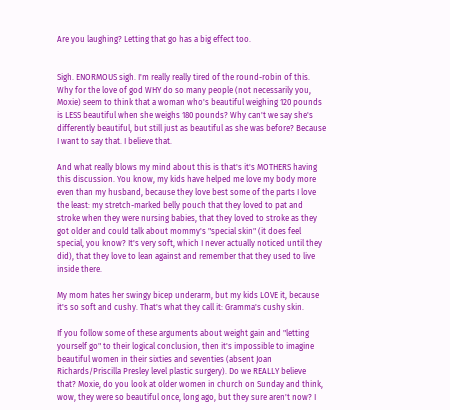Are you laughing? Letting that go has a big effect too.


Sigh. ENORMOUS sigh. I'm really really tired of the round-robin of this. Why for the love of god WHY do so many people (not necessarily you, Moxie) seem to think that a woman who's beautiful weighing 120 pounds is LESS beautiful when she weighs 180 pounds? Why can't we say she's differently beautiful, but still just as beautiful as she was before? Because I want to say that. I believe that.

And what really blows my mind about this is that's it's MOTHERS having this discussion. You know, my kids have helped me love my body more even than my husband, because they love best some of the parts I love the least: my stretch-marked belly pouch that they loved to pat and stroke when they were nursing babies, that they loved to stroke as they got older and could talk about mommy's "special skin" (it does feel special, you know? It's very soft, which I never actually noticed until they did), that they love to lean against and remember that they used to live inside there.

My mom hates her swingy bicep underarm, but my kids LOVE it, because it's so soft and cushy. That's what they call it: Gramma's cushy skin.

If you follow some of these arguments about weight gain and "letting yourself go" to their logical conclusion, then it's impossible to imagine beautiful women in their sixties and seventies (absent Joan Richards/Priscilla Presley level plastic surgery). Do we REALLY believe that? Moxie, do you look at older women in church on Sunday and think, wow, they were so beautiful once, long ago, but they sure aren't now? I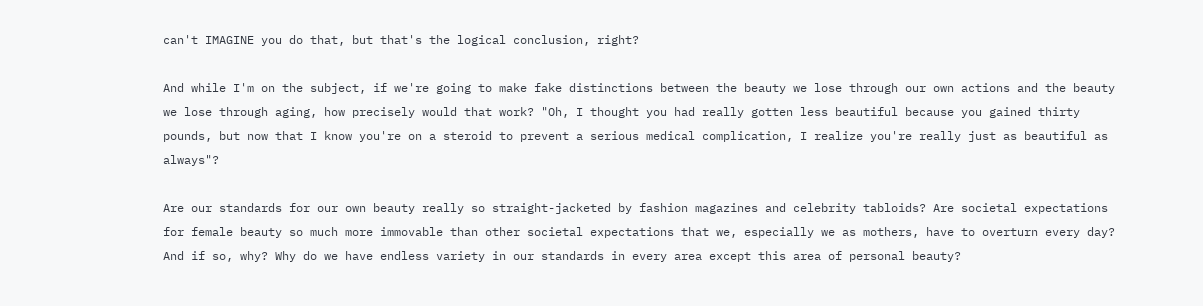can't IMAGINE you do that, but that's the logical conclusion, right?

And while I'm on the subject, if we're going to make fake distinctions between the beauty we lose through our own actions and the beauty we lose through aging, how precisely would that work? "Oh, I thought you had really gotten less beautiful because you gained thirty pounds, but now that I know you're on a steroid to prevent a serious medical complication, I realize you're really just as beautiful as always"?

Are our standards for our own beauty really so straight-jacketed by fashion magazines and celebrity tabloids? Are societal expectations for female beauty so much more immovable than other societal expectations that we, especially we as mothers, have to overturn every day? And if so, why? Why do we have endless variety in our standards in every area except this area of personal beauty?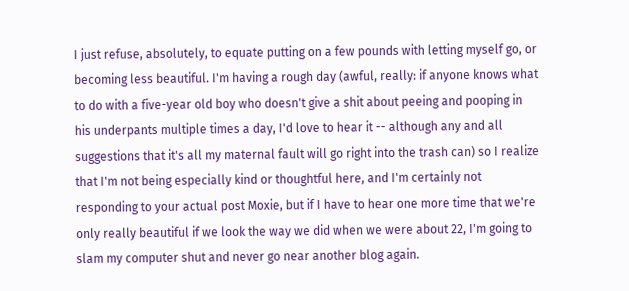I just refuse, absolutely, to equate putting on a few pounds with letting myself go, or becoming less beautiful. I'm having a rough day (awful, really: if anyone knows what to do with a five-year old boy who doesn't give a shit about peeing and pooping in his underpants multiple times a day, I'd love to hear it -- although any and all suggestions that it's all my maternal fault will go right into the trash can) so I realize that I'm not being especially kind or thoughtful here, and I'm certainly not responding to your actual post Moxie, but if I have to hear one more time that we're only really beautiful if we look the way we did when we were about 22, I'm going to slam my computer shut and never go near another blog again.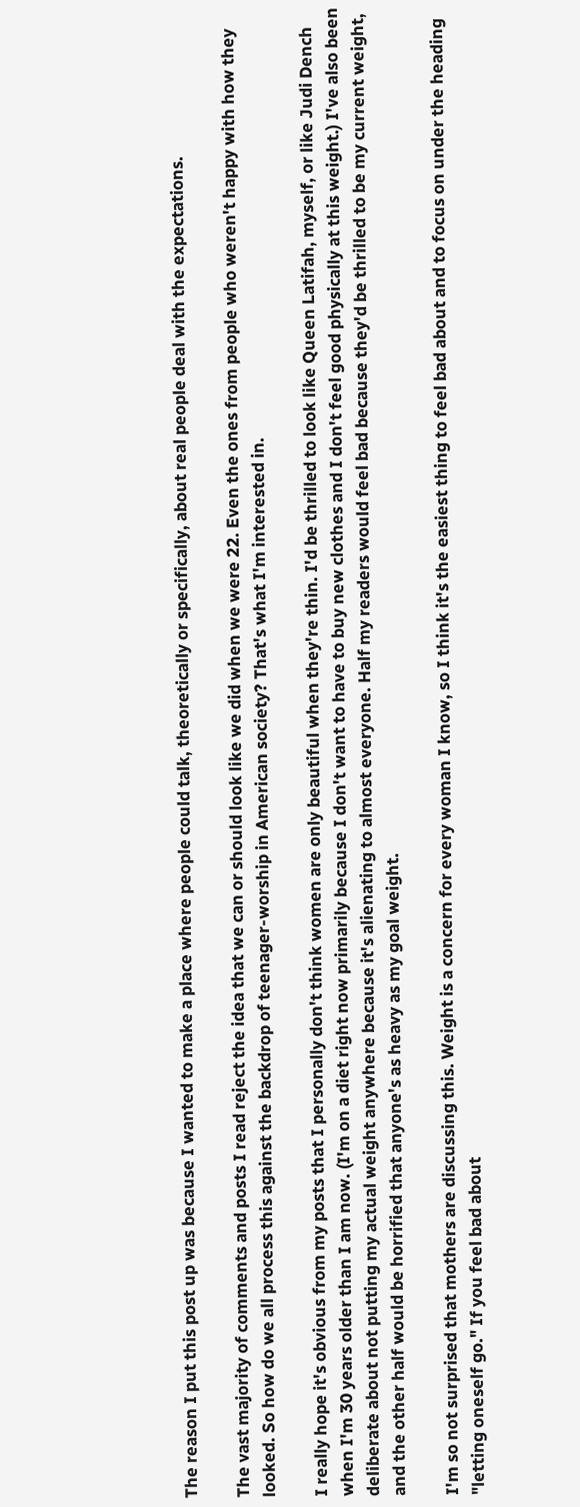The reason I put this post up was because I wanted to make a place where people could talk, theoretically or specifically, about real people deal with the expectations.

The vast majority of comments and posts I read reject the idea that we can or should look like we did when we were 22. Even the ones from people who weren't happy with how they looked. So how do we all process this against the backdrop of teenager-worship in American society? That's what I'm interested in.

I really hope it's obvious from my posts that I personally don't think women are only beautiful when they're thin. I'd be thrilled to look like Queen Latifah, myself, or like Judi Dench when I'm 30 years older than I am now. (I'm on a diet right now primarily because I don't want to have to buy new clothes and I don't feel good physically at this weight.) I've also been deliberate about not putting my actual weight anywhere because it's alienating to almost everyone. Half my readers would feel bad because they'd be thrilled to be my current weight, and the other half would be horrified that anyone's as heavy as my goal weight.

I'm so not surprised that mothers are discussing this. Weight is a concern for every woman I know, so I think it's the easiest thing to feel bad about and to focus on under the heading "letting oneself go." If you feel bad about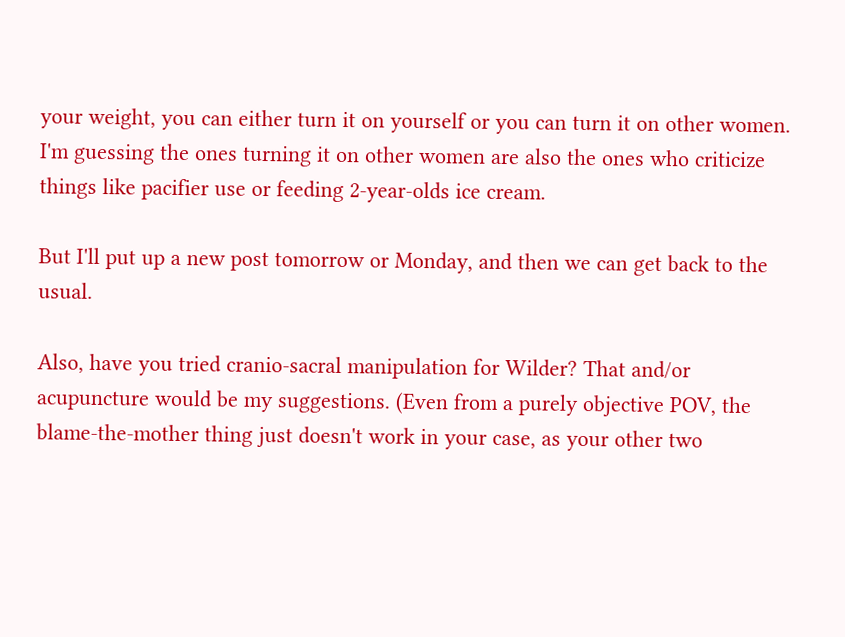your weight, you can either turn it on yourself or you can turn it on other women. I'm guessing the ones turning it on other women are also the ones who criticize things like pacifier use or feeding 2-year-olds ice cream.

But I'll put up a new post tomorrow or Monday, and then we can get back to the usual.

Also, have you tried cranio-sacral manipulation for Wilder? That and/or acupuncture would be my suggestions. (Even from a purely objective POV, the blame-the-mother thing just doesn't work in your case, as your other two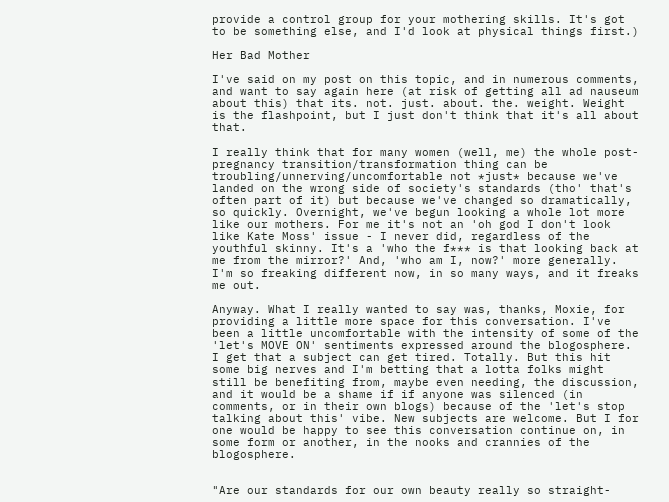provide a control group for your mothering skills. It's got to be something else, and I'd look at physical things first.)

Her Bad Mother

I've said on my post on this topic, and in numerous comments, and want to say again here (at risk of getting all ad nauseum about this) that its. not. just. about. the. weight. Weight is the flashpoint, but I just don't think that it's all about that.

I really think that for many women (well, me) the whole post-pregnancy transition/transformation thing can be troubling/unnerving/uncomfortable not *just* because we've landed on the wrong side of society's standards (tho' that's often part of it) but because we've changed so dramatically, so quickly. Overnight, we've begun looking a whole lot more like our mothers. For me it's not an 'oh god I don't look like Kate Moss' issue - I never did, regardless of the youthful skinny. It's a 'who the f*** is that looking back at me from the mirror?' And, 'who am I, now?' more generally. I'm so freaking different now, in so many ways, and it freaks me out.

Anyway. What I really wanted to say was, thanks, Moxie, for providing a little more space for this conversation. I've been a little uncomfortable with the intensity of some of the 'let's MOVE ON' sentiments expressed around the blogosphere. I get that a subject can get tired. Totally. But this hit some big nerves and I'm betting that a lotta folks might still be benefiting from, maybe even needing, the discussion, and it would be a shame if if anyone was silenced (in comments, or in their own blogs) because of the 'let's stop talking about this' vibe. New subjects are welcome. But I for one would be happy to see this conversation continue on, in some form or another, in the nooks and crannies of the blogosphere.


"Are our standards for our own beauty really so straight-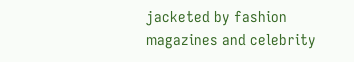jacketed by fashion magazines and celebrity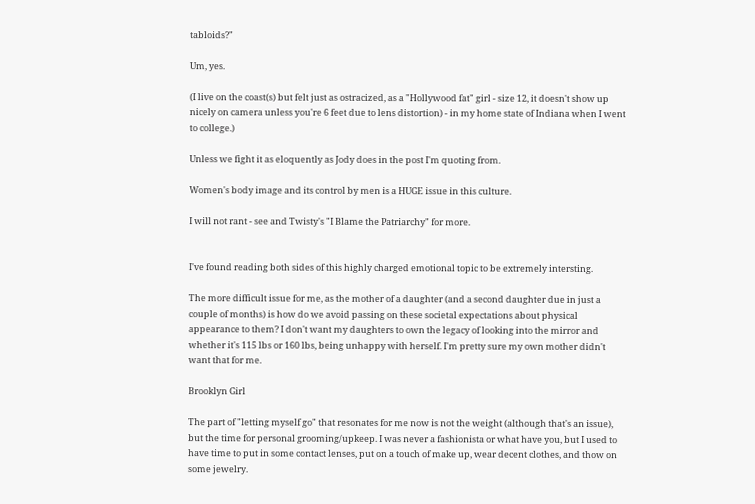tabloids?"

Um, yes.

(I live on the coast(s) but felt just as ostracized, as a "Hollywood fat" girl - size 12, it doesn't show up nicely on camera unless you're 6 feet due to lens distortion) - in my home state of Indiana when I went to college.)

Unless we fight it as eloquently as Jody does in the post I'm quoting from.

Women's body image and its control by men is a HUGE issue in this culture.

I will not rant - see and Twisty's "I Blame the Patriarchy" for more.


I've found reading both sides of this highly charged emotional topic to be extremely intersting.

The more difficult issue for me, as the mother of a daughter (and a second daughter due in just a couple of months) is how do we avoid passing on these societal expectations about physical appearance to them? I don't want my daughters to own the legacy of looking into the mirror and whether it's 115 lbs or 160 lbs, being unhappy with herself. I'm pretty sure my own mother didn't want that for me.

Brooklyn Girl

The part of "letting myself go" that resonates for me now is not the weight (although that's an issue), but the time for personal grooming/upkeep. I was never a fashionista or what have you, but I used to have time to put in some contact lenses, put on a touch of make up, wear decent clothes, and thow on some jewelry.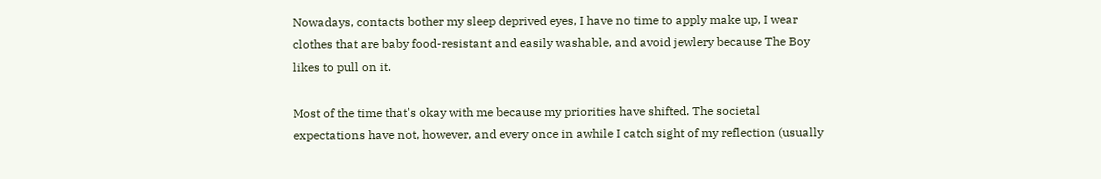Nowadays, contacts bother my sleep deprived eyes, I have no time to apply make up, I wear clothes that are baby food-resistant and easily washable, and avoid jewlery because The Boy likes to pull on it.

Most of the time that's okay with me because my priorities have shifted. The societal expectations have not, however, and every once in awhile I catch sight of my reflection (usually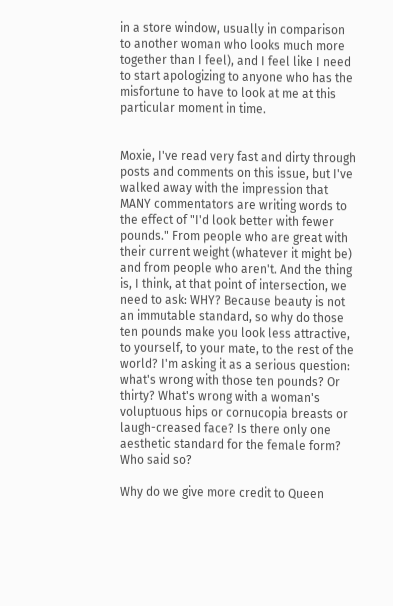in a store window, usually in comparison to another woman who looks much more together than I feel), and I feel like I need to start apologizing to anyone who has the misfortune to have to look at me at this particular moment in time.


Moxie, I've read very fast and dirty through posts and comments on this issue, but I've walked away with the impression that MANY commentators are writing words to the effect of "I'd look better with fewer pounds." From people who are great with their current weight (whatever it might be) and from people who aren't. And the thing is, I think, at that point of intersection, we need to ask: WHY? Because beauty is not an immutable standard, so why do those ten pounds make you look less attractive, to yourself, to your mate, to the rest of the world? I'm asking it as a serious question: what's wrong with those ten pounds? Or thirty? What's wrong with a woman's voluptuous hips or cornucopia breasts or laugh-creased face? Is there only one aesthetic standard for the female form? Who said so?

Why do we give more credit to Queen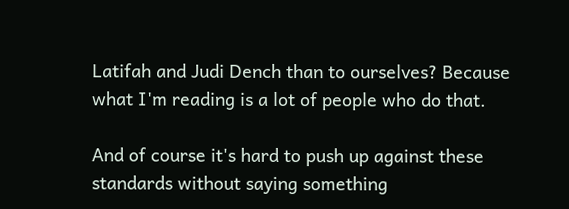Latifah and Judi Dench than to ourselves? Because what I'm reading is a lot of people who do that.

And of course it's hard to push up against these standards without saying something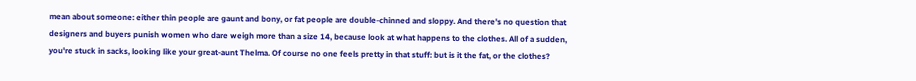mean about someone: either thin people are gaunt and bony, or fat people are double-chinned and sloppy. And there's no question that designers and buyers punish women who dare weigh more than a size 14, because look at what happens to the clothes. All of a sudden, you're stuck in sacks, looking like your great-aunt Thelma. Of course no one feels pretty in that stuff: but is it the fat, or the clothes?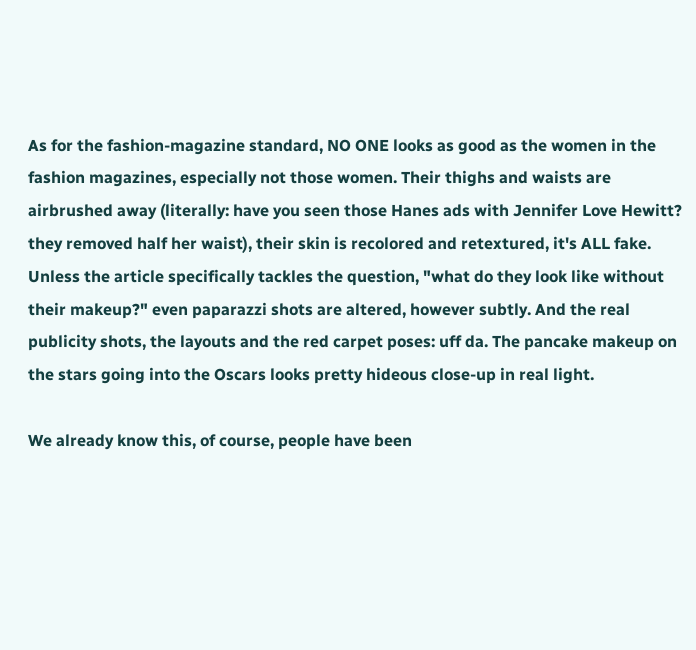As for the fashion-magazine standard, NO ONE looks as good as the women in the fashion magazines, especially not those women. Their thighs and waists are airbrushed away (literally: have you seen those Hanes ads with Jennifer Love Hewitt? they removed half her waist), their skin is recolored and retextured, it's ALL fake. Unless the article specifically tackles the question, "what do they look like without their makeup?" even paparazzi shots are altered, however subtly. And the real publicity shots, the layouts and the red carpet poses: uff da. The pancake makeup on the stars going into the Oscars looks pretty hideous close-up in real light.

We already know this, of course, people have been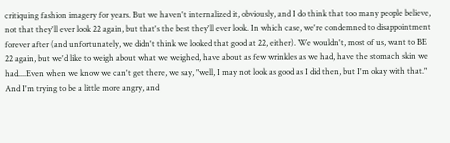critiquing fashion imagery for years. But we haven't internalized it, obviously, and I do think that too many people believe, not that they'll ever look 22 again, but that's the best they'll ever look. In which case, we're condemned to disappointment forever after (and unfortunately, we didn't think we looked that good at 22, either). We wouldn't, most of us, want to BE 22 again, but we'd like to weigh about what we weighed, have about as few wrinkles as we had, have the stomach skin we had....Even when we know we can't get there, we say, "well, I may not look as good as I did then, but I'm okay with that." And I'm trying to be a little more angry, and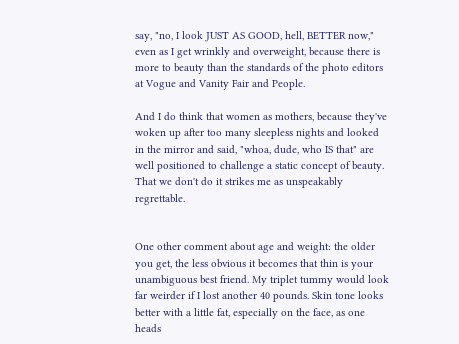say, "no, I look JUST AS GOOD, hell, BETTER now," even as I get wrinkly and overweight, because there is more to beauty than the standards of the photo editors at Vogue and Vanity Fair and People.

And I do think that women as mothers, because they've woken up after too many sleepless nights and looked in the mirror and said, "whoa, dude, who IS that" are well positioned to challenge a static concept of beauty. That we don't do it strikes me as unspeakably regrettable.


One other comment about age and weight: the older you get, the less obvious it becomes that thin is your unambiguous best friend. My triplet tummy would look far weirder if I lost another 40 pounds. Skin tone looks better with a little fat, especially on the face, as one heads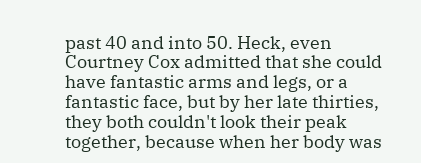past 40 and into 50. Heck, even Courtney Cox admitted that she could have fantastic arms and legs, or a fantastic face, but by her late thirties, they both couldn't look their peak together, because when her body was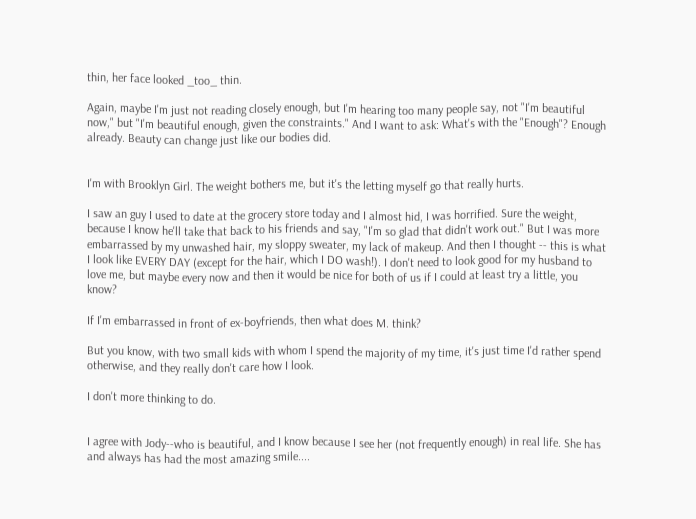thin, her face looked _too_ thin.

Again, maybe I'm just not reading closely enough, but I'm hearing too many people say, not "I'm beautiful now," but "I'm beautiful enough, given the constraints." And I want to ask: What's with the "Enough"? Enough already. Beauty can change just like our bodies did.


I'm with Brooklyn Girl. The weight bothers me, but it's the letting myself go that really hurts.

I saw an guy I used to date at the grocery store today and I almost hid, I was horrified. Sure the weight, because I know he'll take that back to his friends and say, "I'm so glad that didn't work out." But I was more embarrassed by my unwashed hair, my sloppy sweater, my lack of makeup. And then I thought -- this is what I look like EVERY DAY (except for the hair, which I DO wash!). I don't need to look good for my husband to love me, but maybe every now and then it would be nice for both of us if I could at least try a little, you know?

If I'm embarrassed in front of ex-boyfriends, then what does M. think?

But you know, with two small kids with whom I spend the majority of my time, it's just time I'd rather spend otherwise, and they really don't care how I look.

I don't more thinking to do.


I agree with Jody--who is beautiful, and I know because I see her (not frequently enough) in real life. She has and always has had the most amazing smile....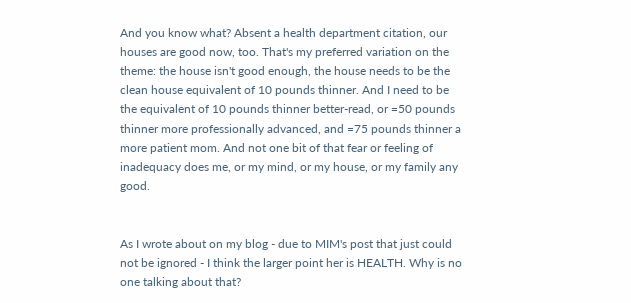And you know what? Absent a health department citation, our houses are good now, too. That's my preferred variation on the theme: the house isn't good enough, the house needs to be the clean house equivalent of 10 pounds thinner. And I need to be the equivalent of 10 pounds thinner better-read, or =50 pounds thinner more professionally advanced, and =75 pounds thinner a more patient mom. And not one bit of that fear or feeling of inadequacy does me, or my mind, or my house, or my family any good.


As I wrote about on my blog - due to MIM's post that just could not be ignored - I think the larger point her is HEALTH. Why is no one talking about that?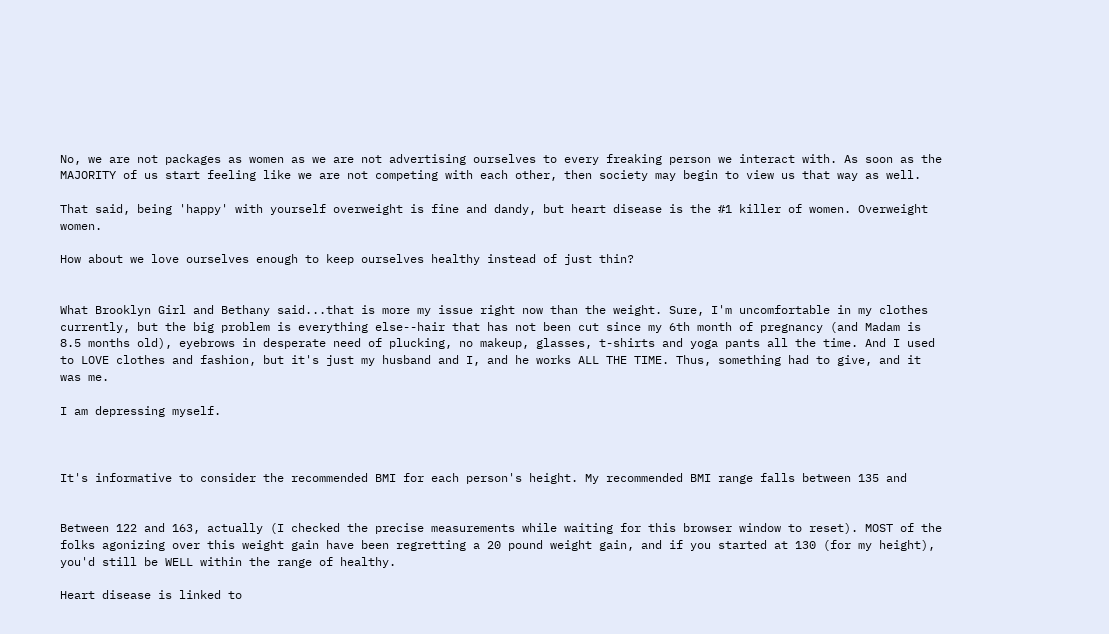No, we are not packages as women as we are not advertising ourselves to every freaking person we interact with. As soon as the MAJORITY of us start feeling like we are not competing with each other, then society may begin to view us that way as well.

That said, being 'happy' with yourself overweight is fine and dandy, but heart disease is the #1 killer of women. Overweight women.

How about we love ourselves enough to keep ourselves healthy instead of just thin?


What Brooklyn Girl and Bethany said...that is more my issue right now than the weight. Sure, I'm uncomfortable in my clothes currently, but the big problem is everything else--hair that has not been cut since my 6th month of pregnancy (and Madam is 8.5 months old), eyebrows in desperate need of plucking, no makeup, glasses, t-shirts and yoga pants all the time. And I used to LOVE clothes and fashion, but it's just my husband and I, and he works ALL THE TIME. Thus, something had to give, and it was me.

I am depressing myself.



It's informative to consider the recommended BMI for each person's height. My recommended BMI range falls between 135 and


Between 122 and 163, actually (I checked the precise measurements while waiting for this browser window to reset). MOST of the folks agonizing over this weight gain have been regretting a 20 pound weight gain, and if you started at 130 (for my height), you'd still be WELL within the range of healthy.

Heart disease is linked to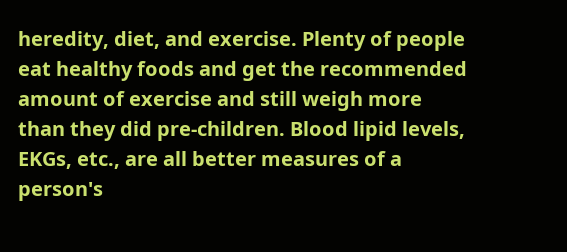heredity, diet, and exercise. Plenty of people eat healthy foods and get the recommended amount of exercise and still weigh more than they did pre-children. Blood lipid levels, EKGs, etc., are all better measures of a person's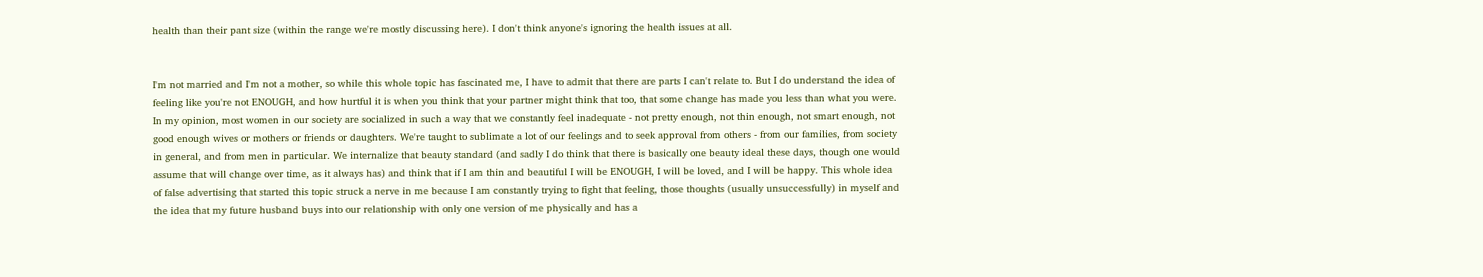health than their pant size (within the range we're mostly discussing here). I don't think anyone's ignoring the health issues at all.


I'm not married and I'm not a mother, so while this whole topic has fascinated me, I have to admit that there are parts I can't relate to. But I do understand the idea of feeling like you're not ENOUGH, and how hurtful it is when you think that your partner might think that too, that some change has made you less than what you were. In my opinion, most women in our society are socialized in such a way that we constantly feel inadequate - not pretty enough, not thin enough, not smart enough, not good enough wives or mothers or friends or daughters. We're taught to sublimate a lot of our feelings and to seek approval from others - from our families, from society in general, and from men in particular. We internalize that beauty standard (and sadly I do think that there is basically one beauty ideal these days, though one would assume that will change over time, as it always has) and think that if I am thin and beautiful I will be ENOUGH, I will be loved, and I will be happy. This whole idea of false advertising that started this topic struck a nerve in me because I am constantly trying to fight that feeling, those thoughts (usually unsuccessfully) in myself and the idea that my future husband buys into our relationship with only one version of me physically and has a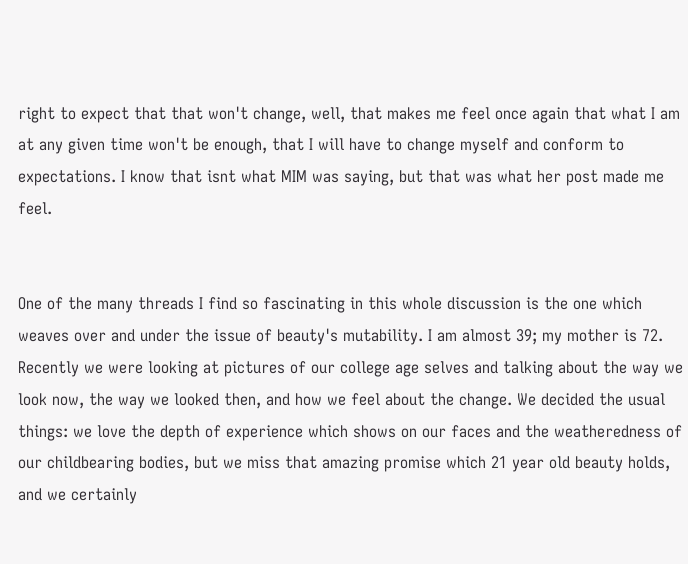right to expect that that won't change, well, that makes me feel once again that what I am at any given time won't be enough, that I will have to change myself and conform to expectations. I know that isnt what MIM was saying, but that was what her post made me feel.


One of the many threads I find so fascinating in this whole discussion is the one which weaves over and under the issue of beauty's mutability. I am almost 39; my mother is 72. Recently we were looking at pictures of our college age selves and talking about the way we look now, the way we looked then, and how we feel about the change. We decided the usual things: we love the depth of experience which shows on our faces and the weatheredness of our childbearing bodies, but we miss that amazing promise which 21 year old beauty holds, and we certainly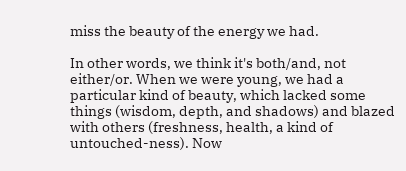miss the beauty of the energy we had.

In other words, we think it's both/and, not either/or. When we were young, we had a particular kind of beauty, which lacked some things (wisdom, depth, and shadows) and blazed with others (freshness, health, a kind of untouched-ness). Now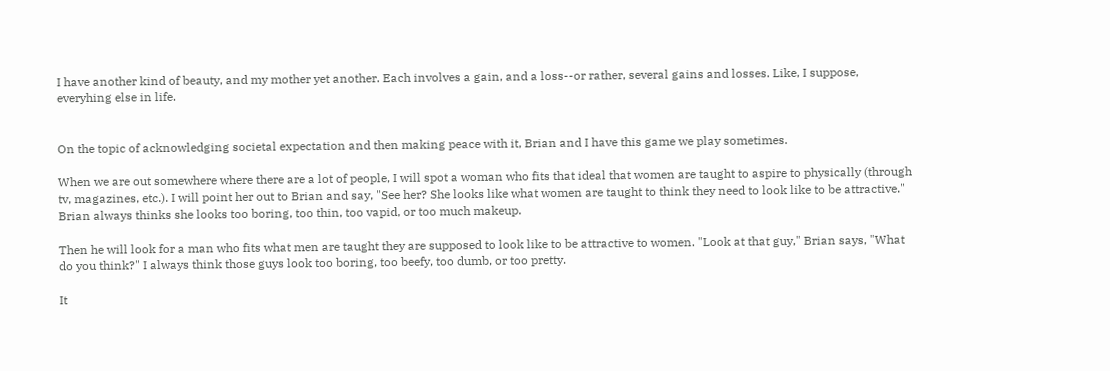I have another kind of beauty, and my mother yet another. Each involves a gain, and a loss--or rather, several gains and losses. Like, I suppose, everyhing else in life.


On the topic of acknowledging societal expectation and then making peace with it, Brian and I have this game we play sometimes.

When we are out somewhere where there are a lot of people, I will spot a woman who fits that ideal that women are taught to aspire to physically (through tv, magazines, etc.). I will point her out to Brian and say, "See her? She looks like what women are taught to think they need to look like to be attractive." Brian always thinks she looks too boring, too thin, too vapid, or too much makeup.

Then he will look for a man who fits what men are taught they are supposed to look like to be attractive to women. "Look at that guy," Brian says, "What do you think?" I always think those guys look too boring, too beefy, too dumb, or too pretty.

It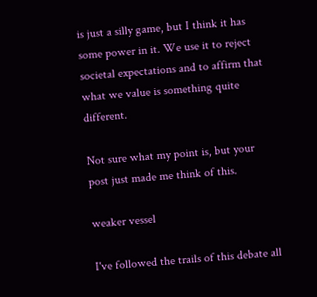is just a silly game, but I think it has some power in it. We use it to reject societal expectations and to affirm that what we value is something quite different.

Not sure what my point is, but your post just made me think of this.

weaker vessel

I've followed the trails of this debate all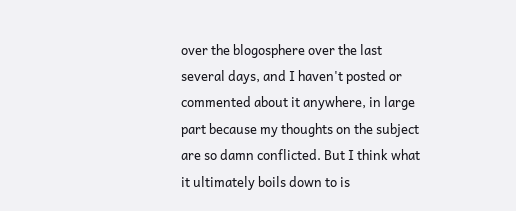over the blogosphere over the last several days, and I haven't posted or commented about it anywhere, in large part because my thoughts on the subject are so damn conflicted. But I think what it ultimately boils down to is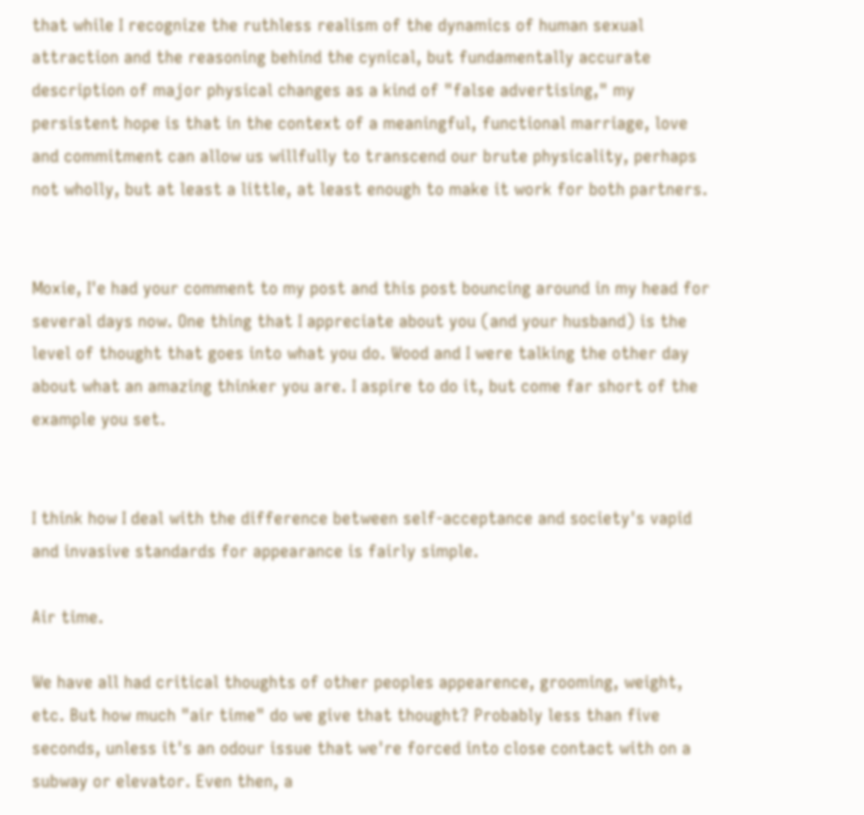that while I recognize the ruthless realism of the dynamics of human sexual attraction and the reasoning behind the cynical, but fundamentally accurate description of major physical changes as a kind of "false advertising," my persistent hope is that in the context of a meaningful, functional marriage, love and commitment can allow us willfully to transcend our brute physicality, perhaps not wholly, but at least a little, at least enough to make it work for both partners.


Moxie, I'e had your comment to my post and this post bouncing around in my head for several days now. One thing that I appreciate about you (and your husband) is the level of thought that goes into what you do. Wood and I were talking the other day about what an amazing thinker you are. I aspire to do it, but come far short of the example you set.


I think how I deal with the difference between self-acceptance and society's vapid and invasive standards for appearance is fairly simple.

Air time.

We have all had critical thoughts of other peoples appearence, grooming, weight, etc. But how much "air time" do we give that thought? Probably less than five seconds, unless it's an odour issue that we're forced into close contact with on a subway or elevator. Even then, a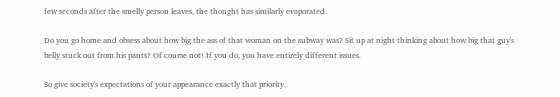few seconds after the smelly person leaves, the thought has similarly evaporated.

Do you go home and obsess about how big the ass of that woman on the subway was? Sit up at night thinking about how big that guy's belly stuck out from his pants? Of course not! If you do, you have entirely different issues.

So give society's expectations of your appearance exactly that priority.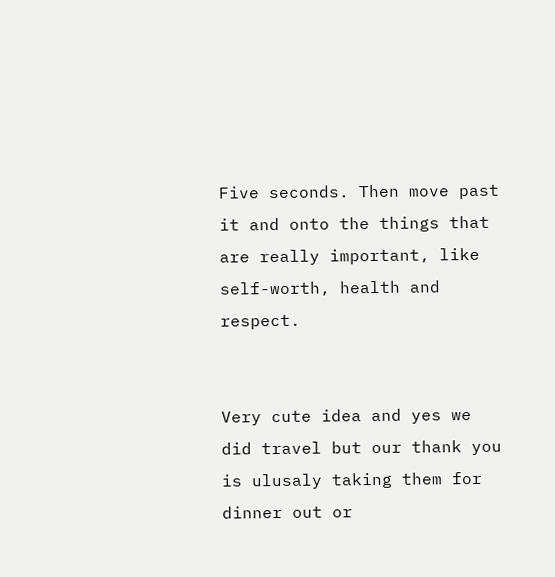Five seconds. Then move past it and onto the things that are really important, like self-worth, health and respect.


Very cute idea and yes we did travel but our thank you is ulusaly taking them for dinner out or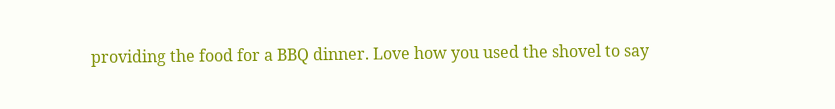providing the food for a BBQ dinner. Love how you used the shovel to say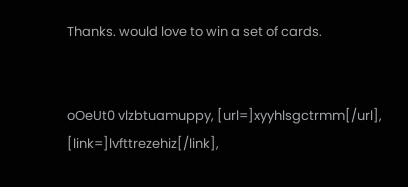Thanks. would love to win a set of cards.


oOeUt0 vlzbtuamuppy, [url=]xyyhlsgctrmm[/url], [link=]lvfttrezehiz[/link],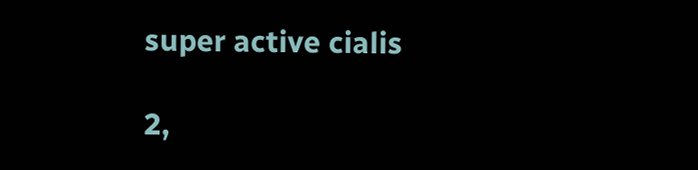super active cialis

2,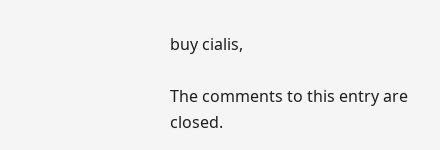buy cialis,

The comments to this entry are closed.